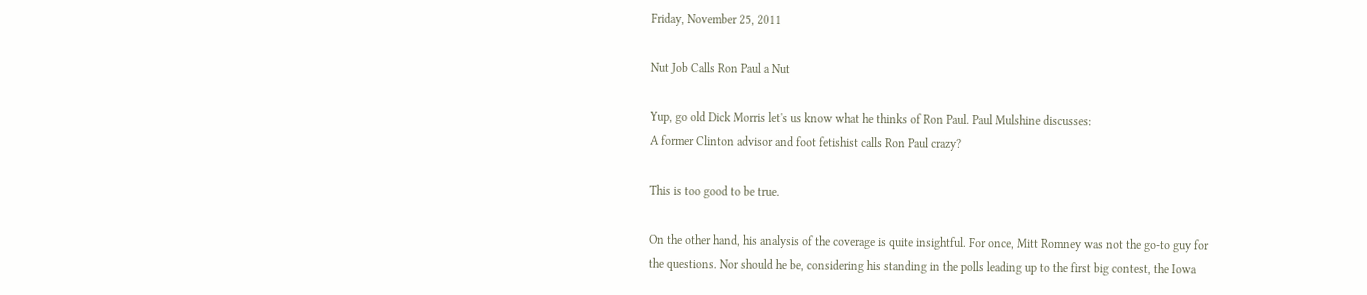Friday, November 25, 2011

Nut Job Calls Ron Paul a Nut

Yup, go old Dick Morris let's us know what he thinks of Ron Paul. Paul Mulshine discusses:
A former Clinton advisor and foot fetishist calls Ron Paul crazy?

This is too good to be true.

On the other hand, his analysis of the coverage is quite insightful. For once, Mitt Romney was not the go-to guy for the questions. Nor should he be, considering his standing in the polls leading up to the first big contest, the Iowa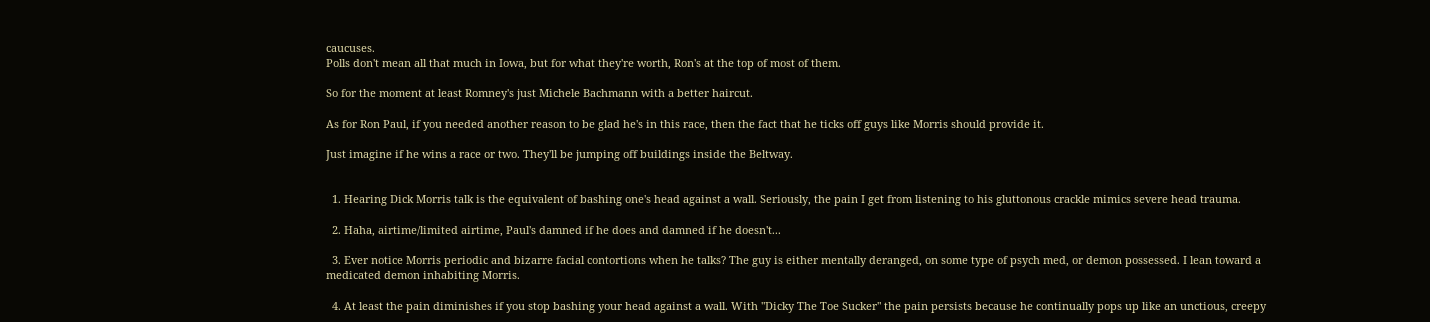caucuses.
Polls don't mean all that much in Iowa, but for what they're worth, Ron's at the top of most of them.

So for the moment at least Romney's just Michele Bachmann with a better haircut.

As for Ron Paul, if you needed another reason to be glad he's in this race, then the fact that he ticks off guys like Morris should provide it.

Just imagine if he wins a race or two. They'll be jumping off buildings inside the Beltway.


  1. Hearing Dick Morris talk is the equivalent of bashing one's head against a wall. Seriously, the pain I get from listening to his gluttonous crackle mimics severe head trauma.

  2. Haha, airtime/limited airtime, Paul's damned if he does and damned if he doesn't...

  3. Ever notice Morris periodic and bizarre facial contortions when he talks? The guy is either mentally deranged, on some type of psych med, or demon possessed. I lean toward a medicated demon inhabiting Morris.

  4. At least the pain diminishes if you stop bashing your head against a wall. With "Dicky The Toe Sucker" the pain persists because he continually pops up like an unctious, creepy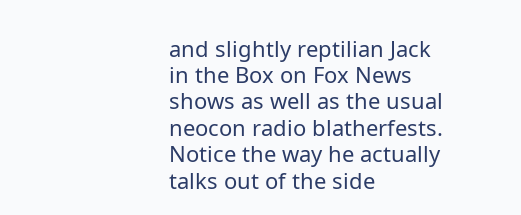and slightly reptilian Jack in the Box on Fox News shows as well as the usual neocon radio blatherfests. Notice the way he actually talks out of the side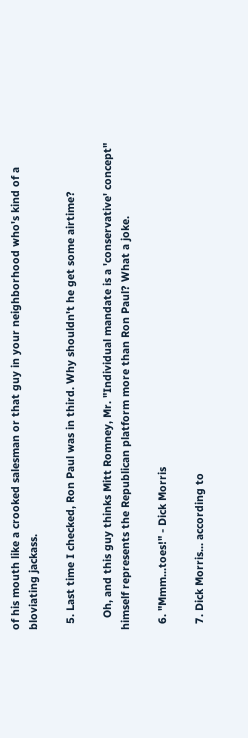of his mouth like a crooked salesman or that guy in your neighborhood who's kind of a bloviating jackass.

  5. Last time I checked, Ron Paul was in third. Why shouldn't he get some airtime?

    Oh, and this guy thinks Mitt Romney, Mr. "Individual mandate is a 'conservative' concept" himself represents the Republican platform more than Ron Paul? What a joke.

  6. "Mmm...toes!" - Dick Morris

  7. Dick Morris... according to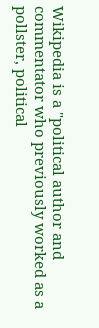Wikipedia is a "political author and commentator who previously worked as a pollster, political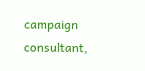campaign consultant,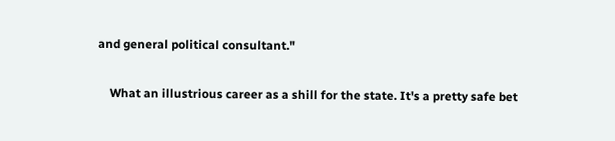and general political consultant."

    What an illustrious career as a shill for the state. It's a pretty safe bet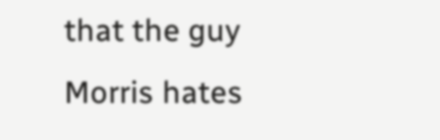that the guy Morris hates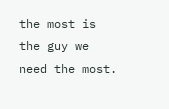the most is the guy we need the most.